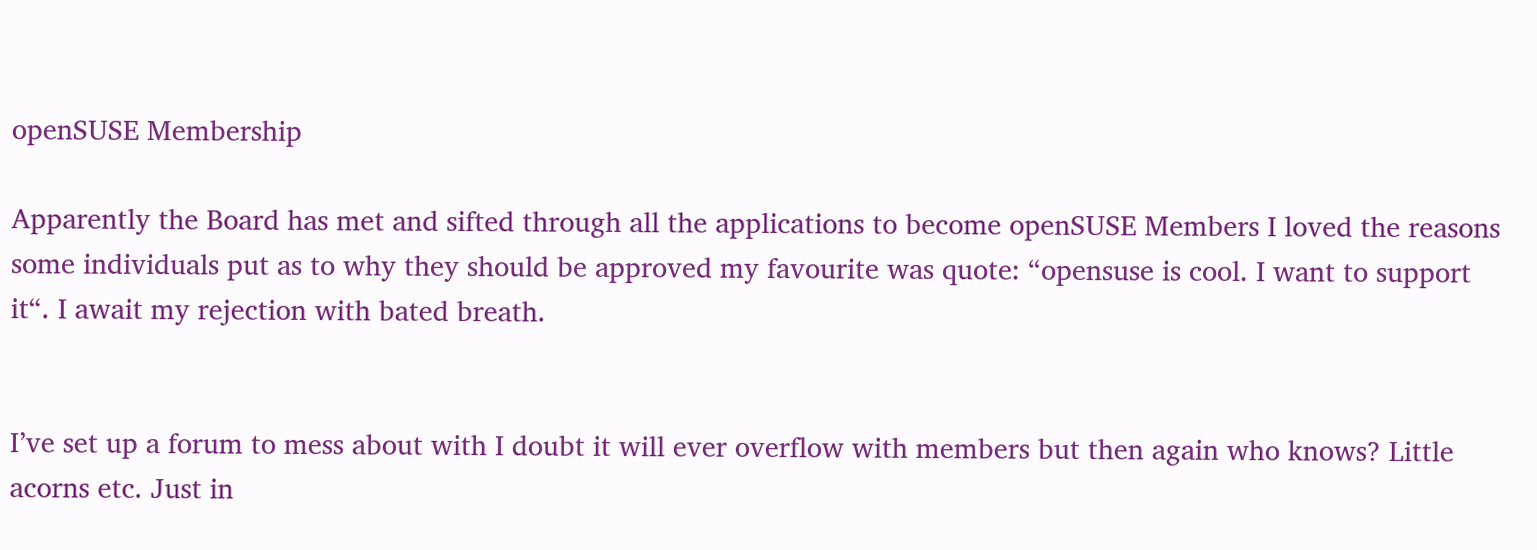openSUSE Membership

Apparently the Board has met and sifted through all the applications to become openSUSE Members I loved the reasons some individuals put as to why they should be approved my favourite was quote: “opensuse is cool. I want to support it“. I await my rejection with bated breath.


I’ve set up a forum to mess about with I doubt it will ever overflow with members but then again who knows? Little acorns etc. Just in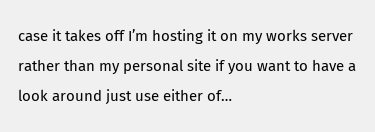case it takes off I’m hosting it on my works server rather than my personal site if you want to have a look around just use either of…